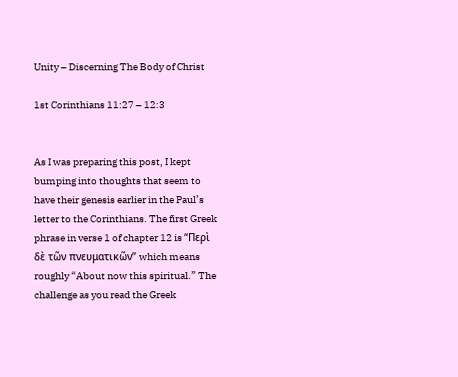Unity – Discerning The Body of Christ

1st Corinthians 11:27 – 12:3


As I was preparing this post, I kept bumping into thoughts that seem to have their genesis earlier in the Paul’s letter to the Corinthians. The first Greek phrase in verse 1 of chapter 12 is “Περὶ δὲ τῶν πνευματικῶν” which means roughly “About now this spiritual.” The challenge as you read the Greek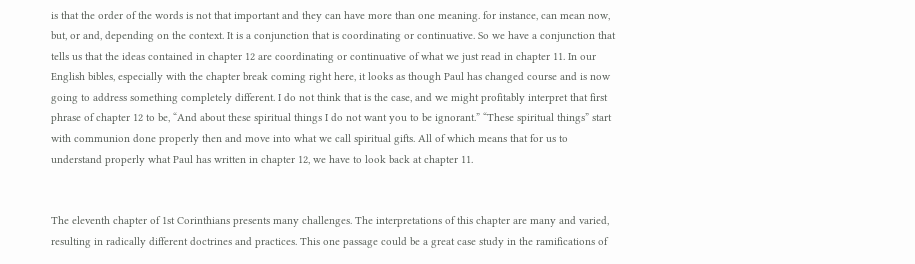is that the order of the words is not that important and they can have more than one meaning. for instance, can mean now, but, or and, depending on the context. It is a conjunction that is coordinating or continuative. So we have a conjunction that tells us that the ideas contained in chapter 12 are coordinating or continuative of what we just read in chapter 11. In our English bibles, especially with the chapter break coming right here, it looks as though Paul has changed course and is now going to address something completely different. I do not think that is the case, and we might profitably interpret that first phrase of chapter 12 to be, “And about these spiritual things I do not want you to be ignorant.” “These spiritual things” start with communion done properly then and move into what we call spiritual gifts. All of which means that for us to understand properly what Paul has written in chapter 12, we have to look back at chapter 11.


The eleventh chapter of 1st Corinthians presents many challenges. The interpretations of this chapter are many and varied, resulting in radically different doctrines and practices. This one passage could be a great case study in the ramifications of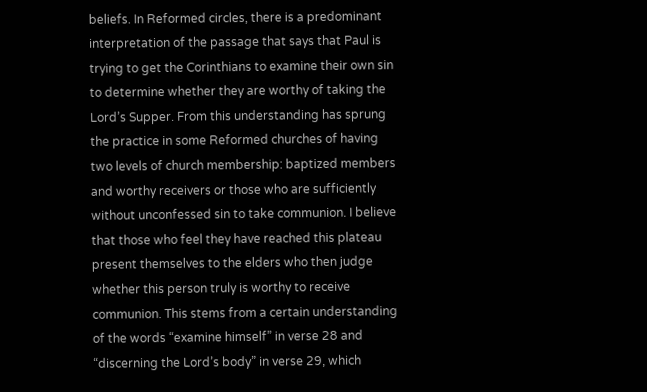beliefs. In Reformed circles, there is a predominant interpretation of the passage that says that Paul is trying to get the Corinthians to examine their own sin to determine whether they are worthy of taking the Lord’s Supper. From this understanding has sprung the practice in some Reformed churches of having two levels of church membership: baptized members and worthy receivers or those who are sufficiently without unconfessed sin to take communion. I believe that those who feel they have reached this plateau present themselves to the elders who then judge whether this person truly is worthy to receive communion. This stems from a certain understanding of the words “examine himself” in verse 28 and “discerning the Lord’s body” in verse 29, which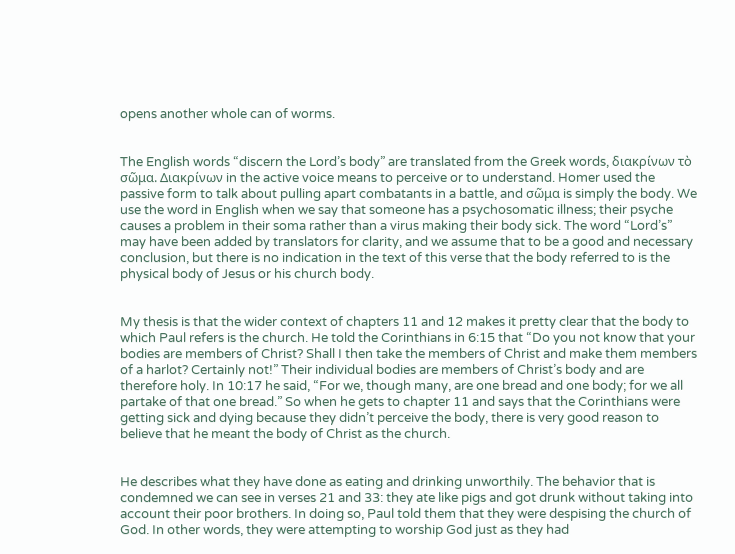opens another whole can of worms.


The English words “discern the Lord’s body” are translated from the Greek words, διακρίνων τὸ σῶμα. Διακρίνων in the active voice means to perceive or to understand. Homer used the passive form to talk about pulling apart combatants in a battle, and σῶμα is simply the body. We use the word in English when we say that someone has a psychosomatic illness; their psyche causes a problem in their soma rather than a virus making their body sick. The word “Lord’s” may have been added by translators for clarity, and we assume that to be a good and necessary conclusion, but there is no indication in the text of this verse that the body referred to is the physical body of Jesus or his church body.


My thesis is that the wider context of chapters 11 and 12 makes it pretty clear that the body to which Paul refers is the church. He told the Corinthians in 6:15 that “Do you not know that your bodies are members of Christ? Shall I then take the members of Christ and make them members of a harlot? Certainly not!” Their individual bodies are members of Christ’s body and are therefore holy. In 10:17 he said, “For we, though many, are one bread and one body; for we all partake of that one bread.” So when he gets to chapter 11 and says that the Corinthians were getting sick and dying because they didn’t perceive the body, there is very good reason to believe that he meant the body of Christ as the church.


He describes what they have done as eating and drinking unworthily. The behavior that is condemned we can see in verses 21 and 33: they ate like pigs and got drunk without taking into account their poor brothers. In doing so, Paul told them that they were despising the church of God. In other words, they were attempting to worship God just as they had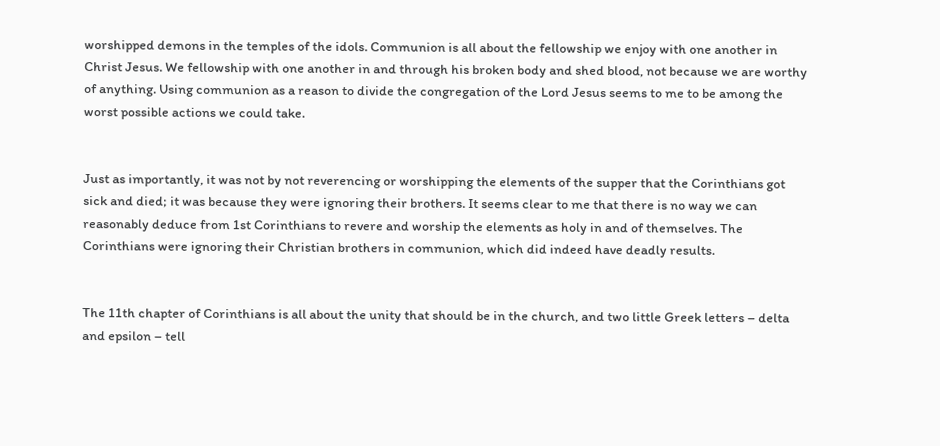worshipped demons in the temples of the idols. Communion is all about the fellowship we enjoy with one another in Christ Jesus. We fellowship with one another in and through his broken body and shed blood, not because we are worthy of anything. Using communion as a reason to divide the congregation of the Lord Jesus seems to me to be among the worst possible actions we could take.


Just as importantly, it was not by not reverencing or worshipping the elements of the supper that the Corinthians got sick and died; it was because they were ignoring their brothers. It seems clear to me that there is no way we can reasonably deduce from 1st Corinthians to revere and worship the elements as holy in and of themselves. The Corinthians were ignoring their Christian brothers in communion, which did indeed have deadly results.


The 11th chapter of Corinthians is all about the unity that should be in the church, and two little Greek letters – delta and epsilon – tell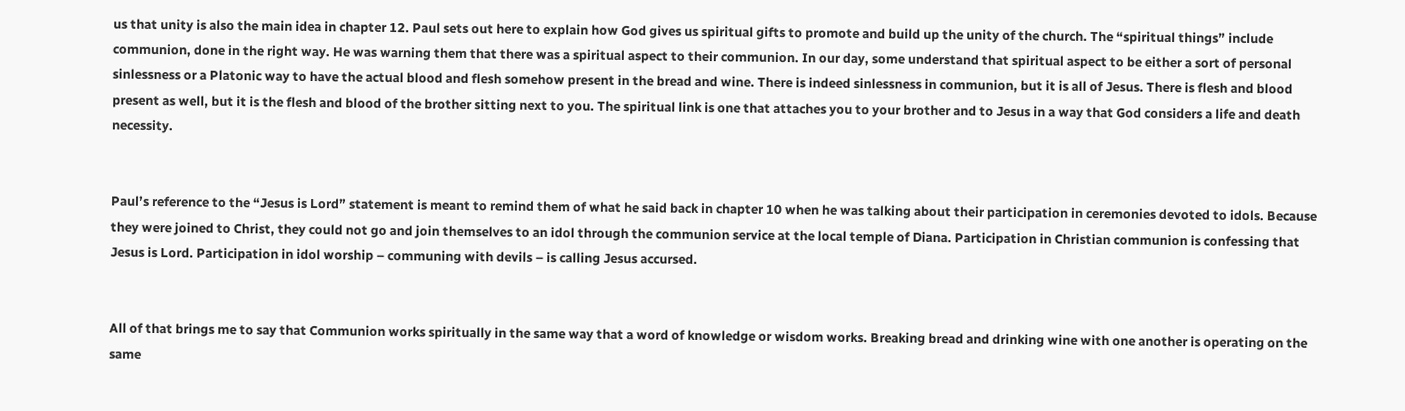us that unity is also the main idea in chapter 12. Paul sets out here to explain how God gives us spiritual gifts to promote and build up the unity of the church. The “spiritual things” include communion, done in the right way. He was warning them that there was a spiritual aspect to their communion. In our day, some understand that spiritual aspect to be either a sort of personal sinlessness or a Platonic way to have the actual blood and flesh somehow present in the bread and wine. There is indeed sinlessness in communion, but it is all of Jesus. There is flesh and blood present as well, but it is the flesh and blood of the brother sitting next to you. The spiritual link is one that attaches you to your brother and to Jesus in a way that God considers a life and death necessity.


Paul’s reference to the “Jesus is Lord” statement is meant to remind them of what he said back in chapter 10 when he was talking about their participation in ceremonies devoted to idols. Because they were joined to Christ, they could not go and join themselves to an idol through the communion service at the local temple of Diana. Participation in Christian communion is confessing that Jesus is Lord. Participation in idol worship – communing with devils – is calling Jesus accursed.


All of that brings me to say that Communion works spiritually in the same way that a word of knowledge or wisdom works. Breaking bread and drinking wine with one another is operating on the same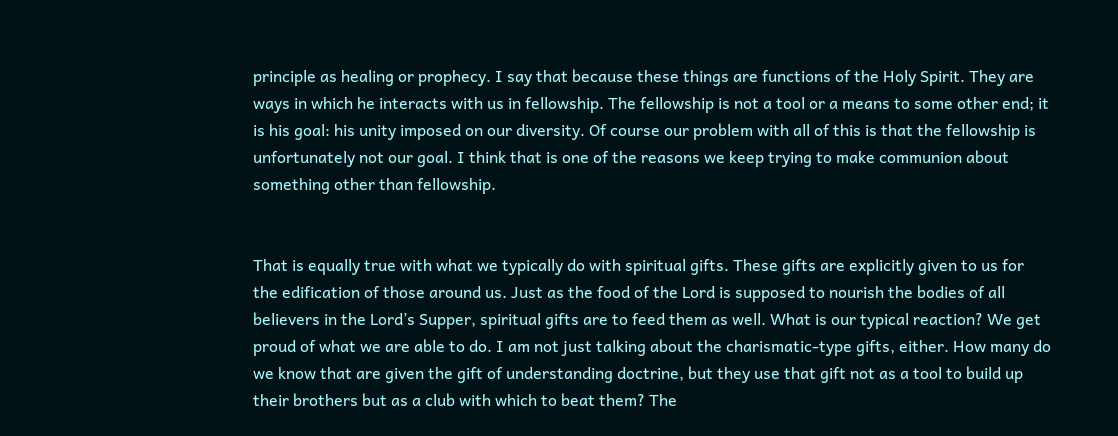principle as healing or prophecy. I say that because these things are functions of the Holy Spirit. They are ways in which he interacts with us in fellowship. The fellowship is not a tool or a means to some other end; it is his goal: his unity imposed on our diversity. Of course our problem with all of this is that the fellowship is unfortunately not our goal. I think that is one of the reasons we keep trying to make communion about something other than fellowship.


That is equally true with what we typically do with spiritual gifts. These gifts are explicitly given to us for the edification of those around us. Just as the food of the Lord is supposed to nourish the bodies of all believers in the Lord’s Supper, spiritual gifts are to feed them as well. What is our typical reaction? We get proud of what we are able to do. I am not just talking about the charismatic-type gifts, either. How many do we know that are given the gift of understanding doctrine, but they use that gift not as a tool to build up their brothers but as a club with which to beat them? The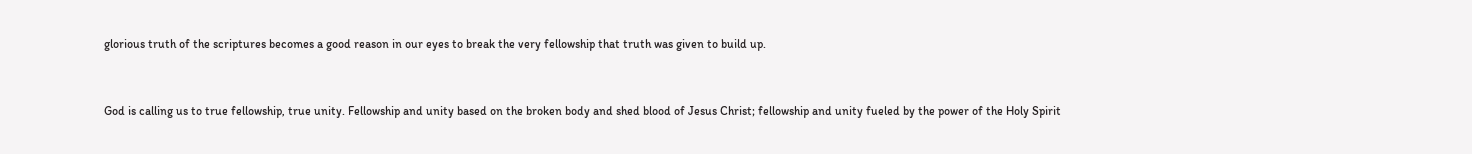glorious truth of the scriptures becomes a good reason in our eyes to break the very fellowship that truth was given to build up.


God is calling us to true fellowship, true unity. Fellowship and unity based on the broken body and shed blood of Jesus Christ; fellowship and unity fueled by the power of the Holy Spirit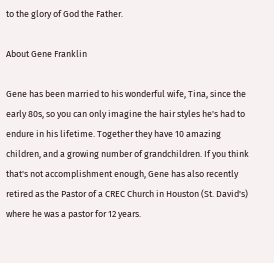to the glory of God the Father.

About Gene Franklin

Gene has been married to his wonderful wife, Tina, since the early 80s, so you can only imagine the hair styles he's had to endure in his lifetime. Together they have 10 amazing children, and a growing number of grandchildren. If you think that's not accomplishment enough, Gene has also recently retired as the Pastor of a CREC Church in Houston (St. David's) where he was a pastor for 12 years.